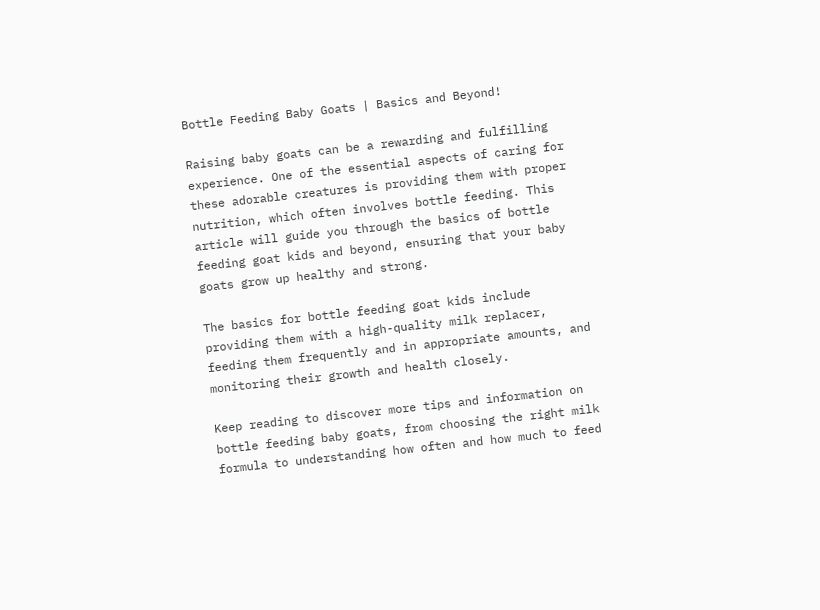Bottle Feeding Baby Goats | Basics and Beyond!

Raising baby goats can be a rewarding and fulfilling experience. One of the essential aspects of caring for these adorable creatures is providing them with proper nutrition, which often involves bottle feeding. This article will guide you through the basics of bottle feeding goat kids and beyond, ensuring that your baby goats grow up healthy and strong.

The basics for bottle feeding goat kids include providing them with a high-quality milk replacer, feeding them frequently and in appropriate amounts, and monitoring their growth and health closely.

Keep reading to discover more tips and information on bottle feeding baby goats, from choosing the right milk formula to understanding how often and how much to feed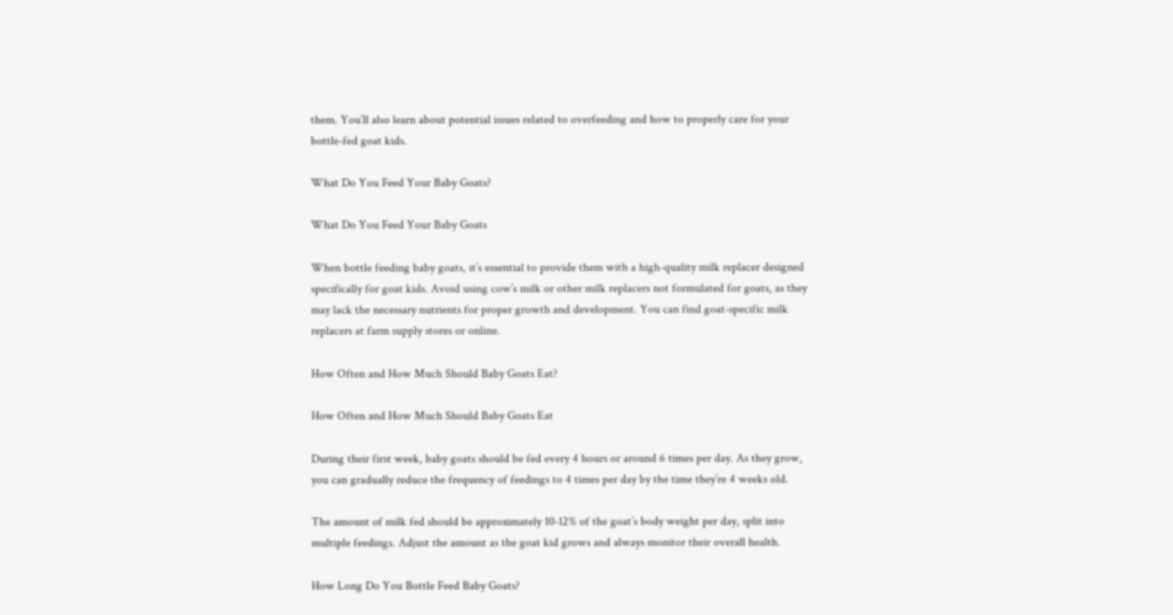them. You’ll also learn about potential issues related to overfeeding and how to properly care for your bottle-fed goat kids.

What Do You Feed Your Baby Goats?

What Do You Feed Your Baby Goats

When bottle feeding baby goats, it’s essential to provide them with a high-quality milk replacer designed specifically for goat kids. Avoid using cow’s milk or other milk replacers not formulated for goats, as they may lack the necessary nutrients for proper growth and development. You can find goat-specific milk replacers at farm supply stores or online.

How Often and How Much Should Baby Goats Eat?

How Often and How Much Should Baby Goats Eat

During their first week, baby goats should be fed every 4 hours or around 6 times per day. As they grow, you can gradually reduce the frequency of feedings to 4 times per day by the time they’re 4 weeks old.

The amount of milk fed should be approximately 10-12% of the goat’s body weight per day, split into multiple feedings. Adjust the amount as the goat kid grows and always monitor their overall health.

How Long Do You Bottle Feed Baby Goats?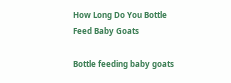How Long Do You Bottle Feed Baby Goats

Bottle feeding baby goats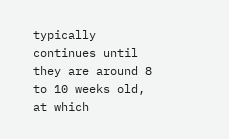typically continues until they are around 8 to 10 weeks old, at which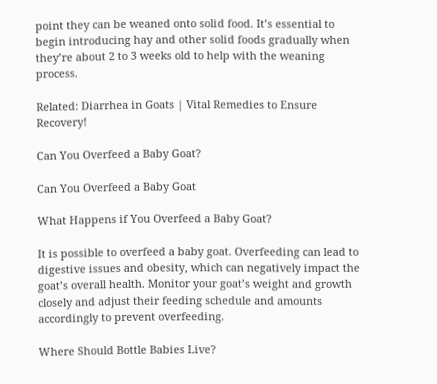point they can be weaned onto solid food. It’s essential to begin introducing hay and other solid foods gradually when they’re about 2 to 3 weeks old to help with the weaning process.

Related: Diarrhea in Goats | Vital Remedies to Ensure Recovery!

Can You Overfeed a Baby Goat?

Can You Overfeed a Baby Goat

What Happens if You Overfeed a Baby Goat?

It is possible to overfeed a baby goat. Overfeeding can lead to digestive issues and obesity, which can negatively impact the goat’s overall health. Monitor your goat’s weight and growth closely and adjust their feeding schedule and amounts accordingly to prevent overfeeding.

Where Should Bottle Babies Live?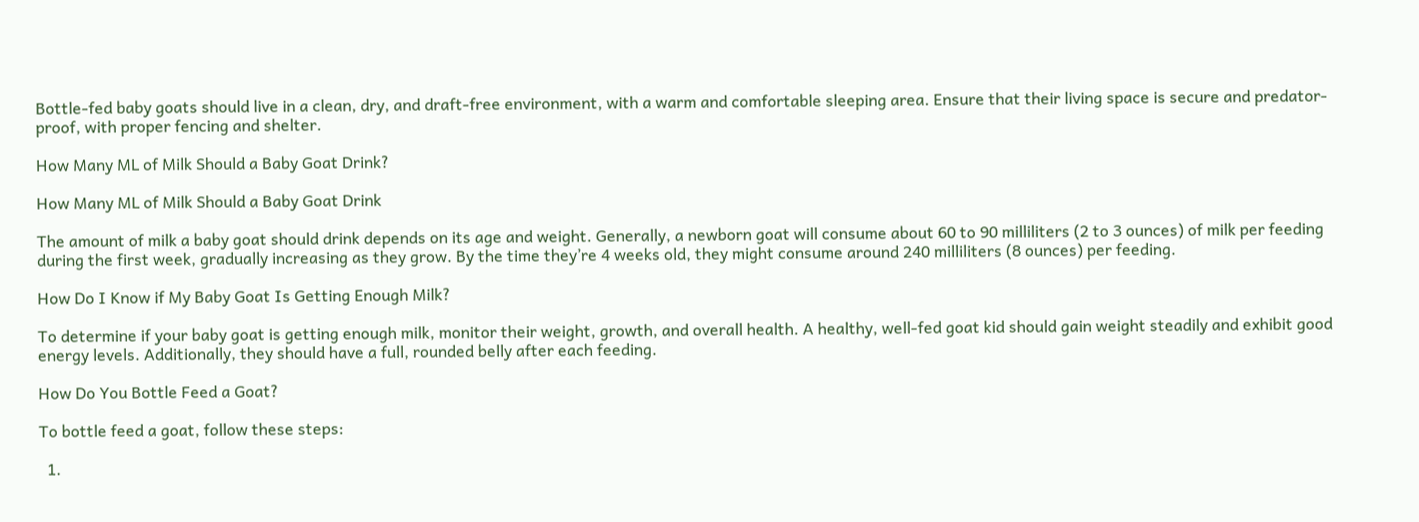Bottle-fed baby goats should live in a clean, dry, and draft-free environment, with a warm and comfortable sleeping area. Ensure that their living space is secure and predator-proof, with proper fencing and shelter.

How Many ML of Milk Should a Baby Goat Drink?

How Many ML of Milk Should a Baby Goat Drink

The amount of milk a baby goat should drink depends on its age and weight. Generally, a newborn goat will consume about 60 to 90 milliliters (2 to 3 ounces) of milk per feeding during the first week, gradually increasing as they grow. By the time they’re 4 weeks old, they might consume around 240 milliliters (8 ounces) per feeding.

How Do I Know if My Baby Goat Is Getting Enough Milk?

To determine if your baby goat is getting enough milk, monitor their weight, growth, and overall health. A healthy, well-fed goat kid should gain weight steadily and exhibit good energy levels. Additionally, they should have a full, rounded belly after each feeding.

How Do You Bottle Feed a Goat?

To bottle feed a goat, follow these steps:

  1.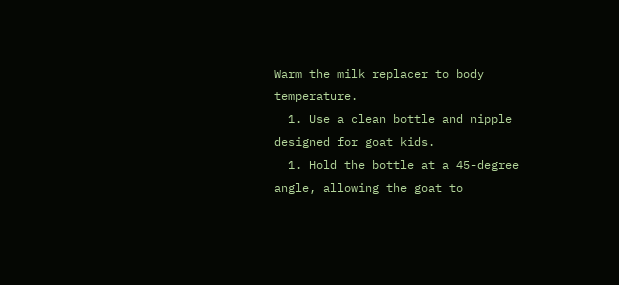Warm the milk replacer to body temperature.
  1. Use a clean bottle and nipple designed for goat kids.
  1. Hold the bottle at a 45-degree angle, allowing the goat to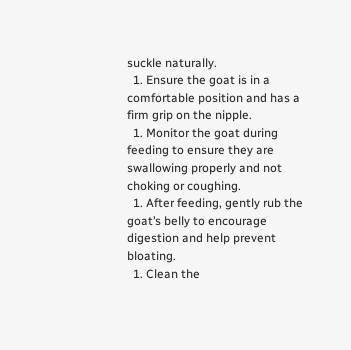suckle naturally.
  1. Ensure the goat is in a comfortable position and has a firm grip on the nipple.
  1. Monitor the goat during feeding to ensure they are swallowing properly and not choking or coughing.
  1. After feeding, gently rub the goat’s belly to encourage digestion and help prevent bloating.
  1. Clean the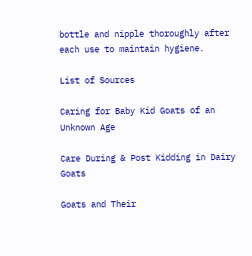bottle and nipple thoroughly after each use to maintain hygiene.

List of Sources

Caring for Baby Kid Goats of an Unknown Age

Care During & Post Kidding in Dairy Goats

Goats and Their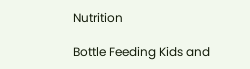Nutrition

Bottle Feeding Kids and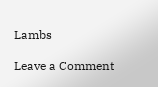Lambs

Leave a Comment